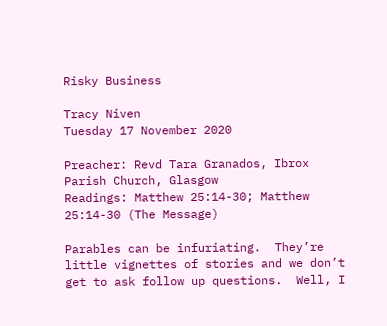Risky Business

Tracy Niven
Tuesday 17 November 2020

Preacher: Revd Tara Granados, Ibrox Parish Church, Glasgow
Readings: Matthew 25:14-30; Matthew 25:14-30 (The Message)

Parables can be infuriating.  They’re little vignettes of stories and we don’t get to ask follow up questions.  Well, I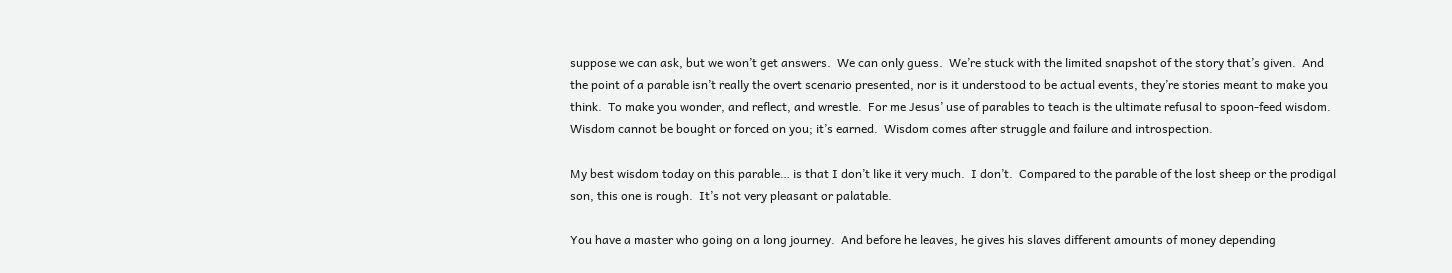suppose we can ask, but we won’t get answers.  We can only guess.  We’re stuck with the limited snapshot of the story that’s given.  And the point of a parable isn’t really the overt scenario presented, nor is it understood to be actual events, they’re stories meant to make you think.  To make you wonder, and reflect, and wrestle.  For me Jesus’ use of parables to teach is the ultimate refusal to spoon-feed wisdom.  Wisdom cannot be bought or forced on you; it’s earned.  Wisdom comes after struggle and failure and introspection.

My best wisdom today on this parable… is that I don’t like it very much.  I don’t.  Compared to the parable of the lost sheep or the prodigal son, this one is rough.  It’s not very pleasant or palatable.

You have a master who going on a long journey.  And before he leaves, he gives his slaves different amounts of money depending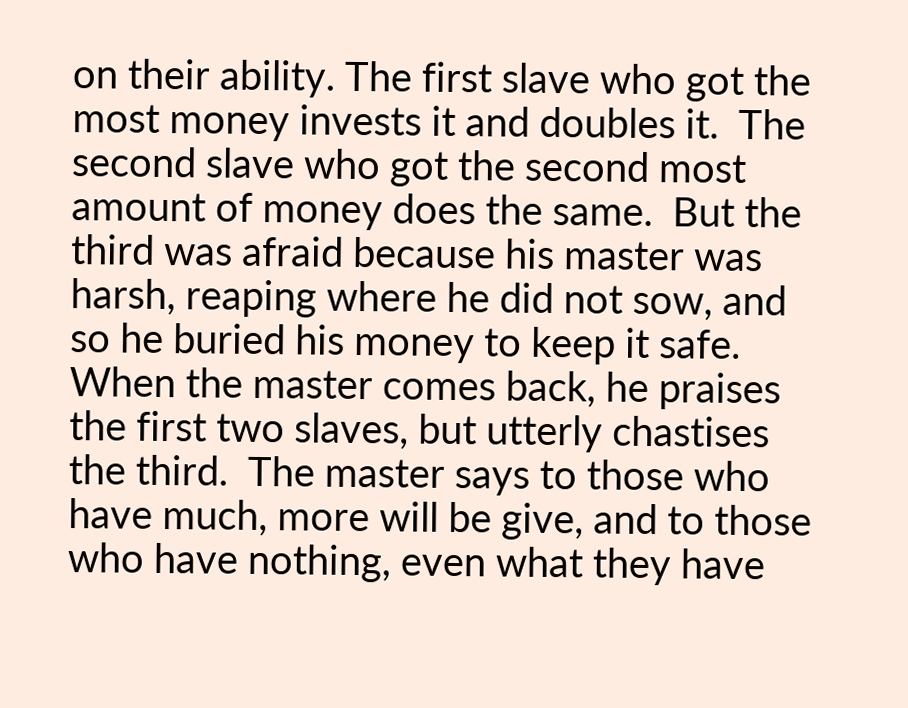on their ability. The first slave who got the most money invests it and doubles it.  The second slave who got the second most amount of money does the same.  But the third was afraid because his master was harsh, reaping where he did not sow, and so he buried his money to keep it safe.  When the master comes back, he praises the first two slaves, but utterly chastises the third.  The master says to those who have much, more will be give, and to those who have nothing, even what they have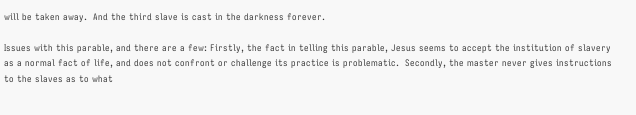will be taken away.  And the third slave is cast in the darkness forever.

Issues with this parable, and there are a few: Firstly, the fact in telling this parable, Jesus seems to accept the institution of slavery as a normal fact of life, and does not confront or challenge its practice is problematic.  Secondly, the master never gives instructions to the slaves as to what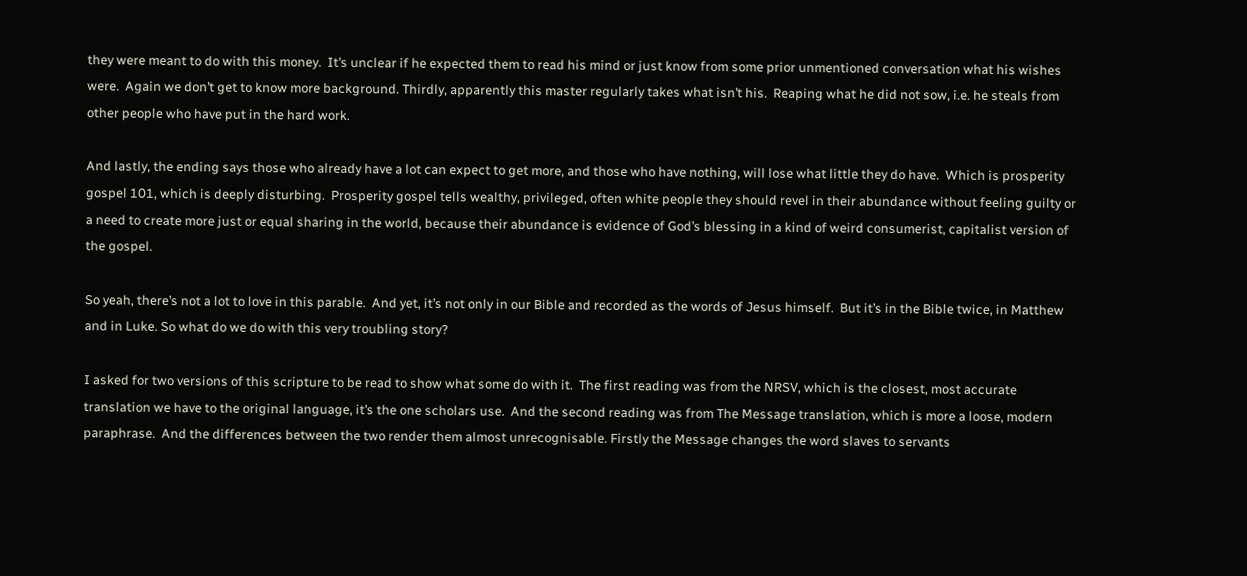they were meant to do with this money.  It’s unclear if he expected them to read his mind or just know from some prior unmentioned conversation what his wishes were.  Again we don’t get to know more background. Thirdly, apparently this master regularly takes what isn’t his.  Reaping what he did not sow, i.e. he steals from other people who have put in the hard work.

And lastly, the ending says those who already have a lot can expect to get more, and those who have nothing, will lose what little they do have.  Which is prosperity gospel 101, which is deeply disturbing.  Prosperity gospel tells wealthy, privileged, often white people they should revel in their abundance without feeling guilty or a need to create more just or equal sharing in the world, because their abundance is evidence of God’s blessing in a kind of weird consumerist, capitalist version of the gospel.

So yeah, there’s not a lot to love in this parable.  And yet, it’s not only in our Bible and recorded as the words of Jesus himself.  But it’s in the Bible twice, in Matthew and in Luke. So what do we do with this very troubling story?

I asked for two versions of this scripture to be read to show what some do with it.  The first reading was from the NRSV, which is the closest, most accurate translation we have to the original language, it’s the one scholars use.  And the second reading was from The Message translation, which is more a loose, modern paraphrase.  And the differences between the two render them almost unrecognisable. Firstly the Message changes the word slaves to servants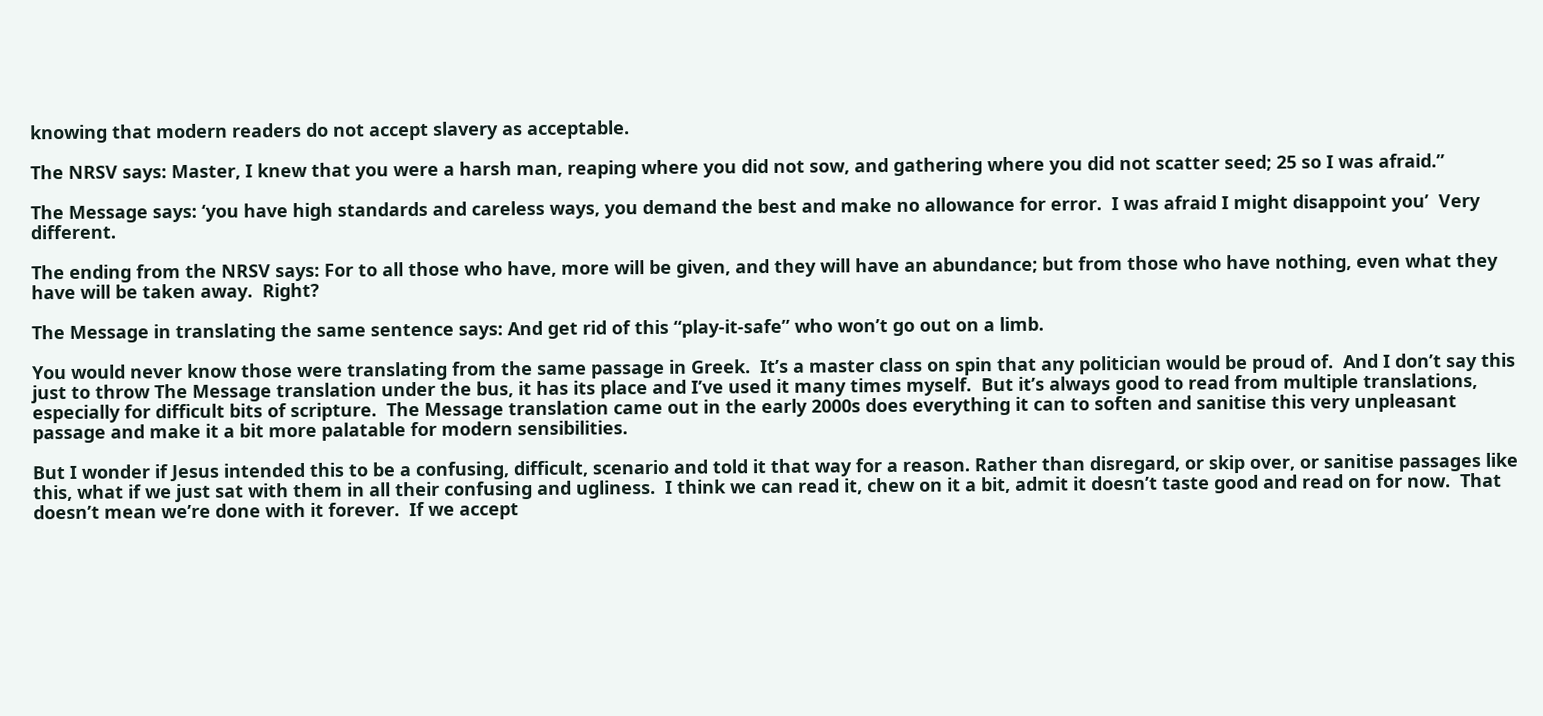knowing that modern readers do not accept slavery as acceptable.

The NRSV says: Master, I knew that you were a harsh man, reaping where you did not sow, and gathering where you did not scatter seed; 25 so I was afraid.”

The Message says: ‘you have high standards and careless ways, you demand the best and make no allowance for error.  I was afraid I might disappoint you’  Very different.

The ending from the NRSV says: For to all those who have, more will be given, and they will have an abundance; but from those who have nothing, even what they have will be taken away.  Right?

The Message in translating the same sentence says: And get rid of this “play-it-safe” who won’t go out on a limb.

You would never know those were translating from the same passage in Greek.  It’s a master class on spin that any politician would be proud of.  And I don’t say this just to throw The Message translation under the bus, it has its place and I’ve used it many times myself.  But it’s always good to read from multiple translations, especially for difficult bits of scripture.  The Message translation came out in the early 2000s does everything it can to soften and sanitise this very unpleasant passage and make it a bit more palatable for modern sensibilities.

But I wonder if Jesus intended this to be a confusing, difficult, scenario and told it that way for a reason. Rather than disregard, or skip over, or sanitise passages like this, what if we just sat with them in all their confusing and ugliness.  I think we can read it, chew on it a bit, admit it doesn’t taste good and read on for now.  That doesn’t mean we’re done with it forever.  If we accept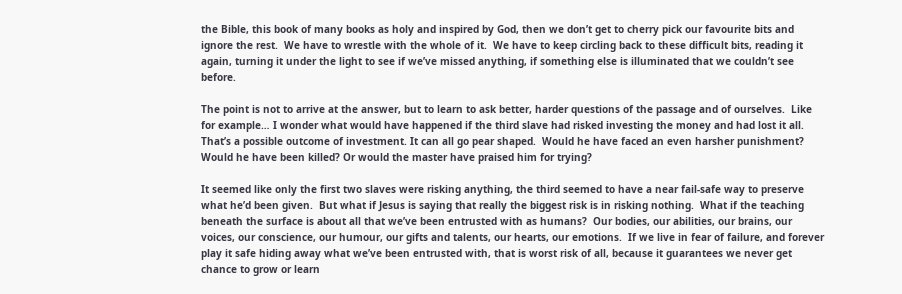the Bible, this book of many books as holy and inspired by God, then we don’t get to cherry pick our favourite bits and ignore the rest.  We have to wrestle with the whole of it.  We have to keep circling back to these difficult bits, reading it again, turning it under the light to see if we’ve missed anything, if something else is illuminated that we couldn’t see before.

The point is not to arrive at the answer, but to learn to ask better, harder questions of the passage and of ourselves.  Like for example… I wonder what would have happened if the third slave had risked investing the money and had lost it all.  That’s a possible outcome of investment. It can all go pear shaped.  Would he have faced an even harsher punishment? Would he have been killed? Or would the master have praised him for trying?

It seemed like only the first two slaves were risking anything, the third seemed to have a near fail-safe way to preserve what he’d been given.  But what if Jesus is saying that really the biggest risk is in risking nothing.  What if the teaching beneath the surface is about all that we’ve been entrusted with as humans?  Our bodies, our abilities, our brains, our voices, our conscience, our humour, our gifts and talents, our hearts, our emotions.  If we live in fear of failure, and forever play it safe hiding away what we’ve been entrusted with, that is worst risk of all, because it guarantees we never get chance to grow or learn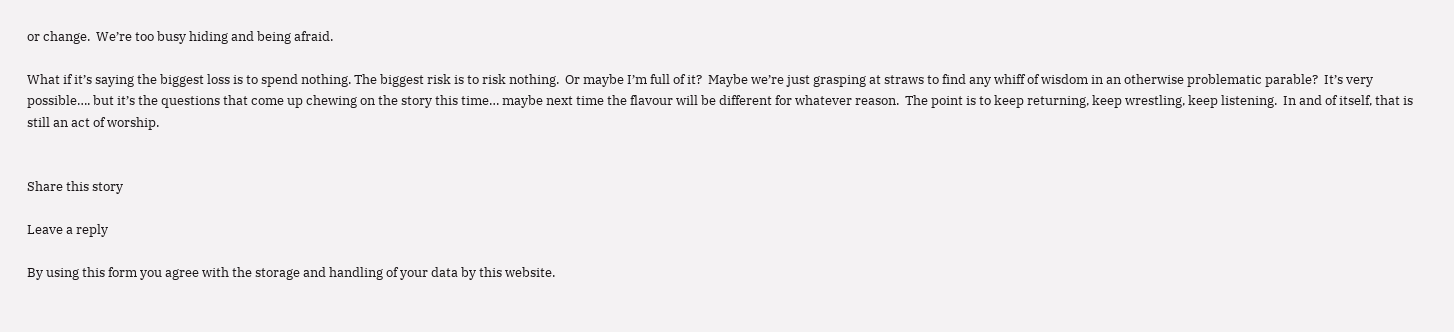or change.  We’re too busy hiding and being afraid.

What if it’s saying the biggest loss is to spend nothing. The biggest risk is to risk nothing.  Or maybe I’m full of it?  Maybe we’re just grasping at straws to find any whiff of wisdom in an otherwise problematic parable?  It’s very possible…. but it’s the questions that come up chewing on the story this time… maybe next time the flavour will be different for whatever reason.  The point is to keep returning, keep wrestling, keep listening.  In and of itself, that is still an act of worship.


Share this story

Leave a reply

By using this form you agree with the storage and handling of your data by this website.